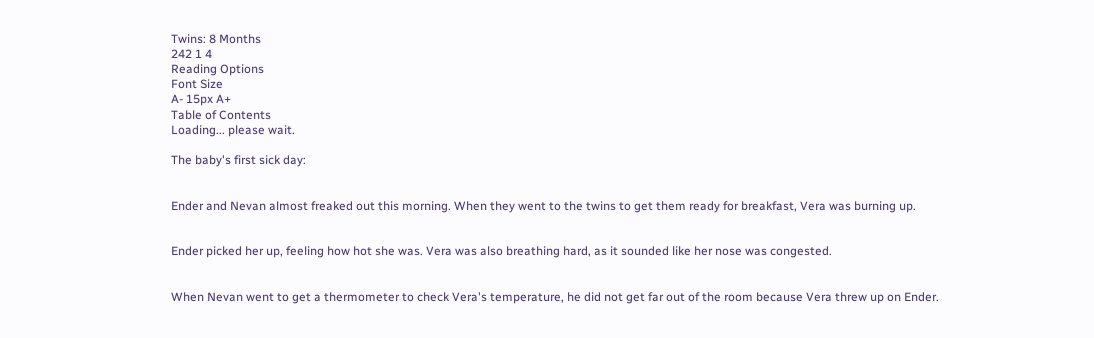Twins: 8 Months
242 1 4
Reading Options
Font Size
A- 15px A+
Table of Contents
Loading... please wait.

The baby's first sick day:


Ender and Nevan almost freaked out this morning. When they went to the twins to get them ready for breakfast, Vera was burning up.


Ender picked her up, feeling how hot she was. Vera was also breathing hard, as it sounded like her nose was congested.


When Nevan went to get a thermometer to check Vera's temperature, he did not get far out of the room because Vera threw up on Ender.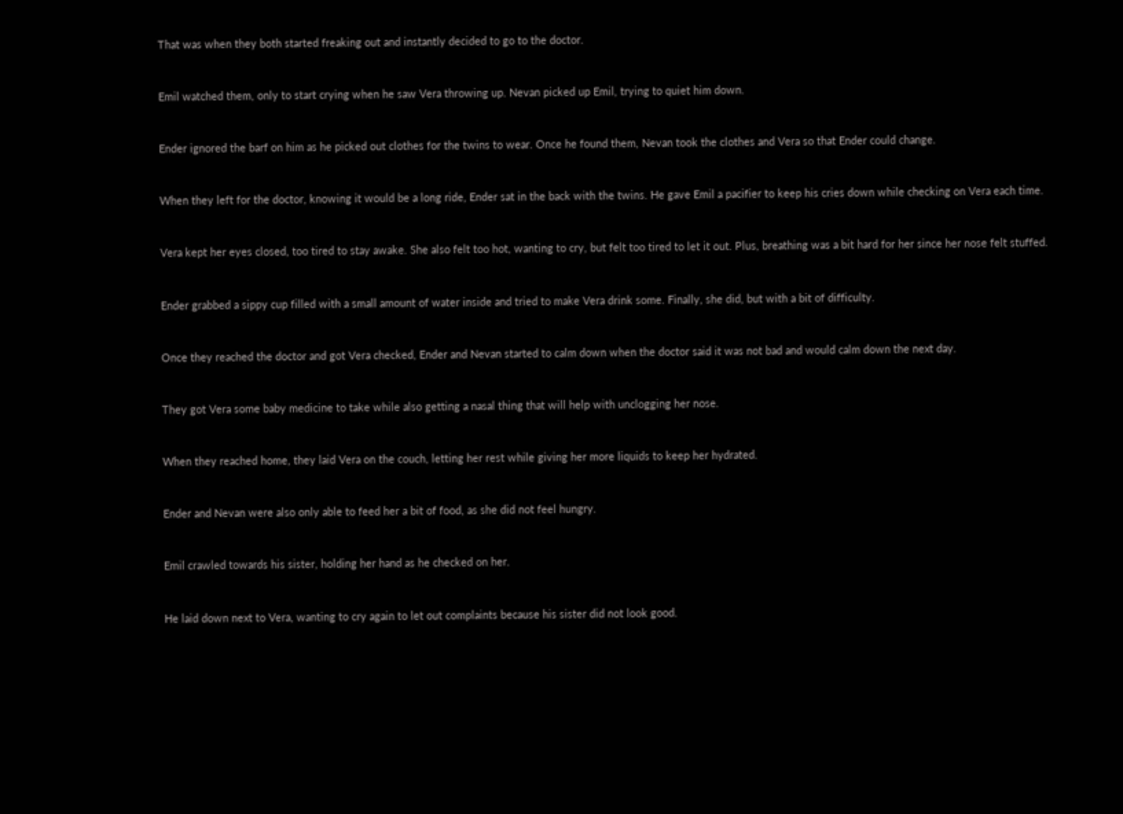That was when they both started freaking out and instantly decided to go to the doctor.


Emil watched them, only to start crying when he saw Vera throwing up. Nevan picked up Emil, trying to quiet him down.


Ender ignored the barf on him as he picked out clothes for the twins to wear. Once he found them, Nevan took the clothes and Vera so that Ender could change.


When they left for the doctor, knowing it would be a long ride, Ender sat in the back with the twins. He gave Emil a pacifier to keep his cries down while checking on Vera each time.


Vera kept her eyes closed, too tired to stay awake. She also felt too hot, wanting to cry, but felt too tired to let it out. Plus, breathing was a bit hard for her since her nose felt stuffed.


Ender grabbed a sippy cup filled with a small amount of water inside and tried to make Vera drink some. Finally, she did, but with a bit of difficulty.


Once they reached the doctor and got Vera checked, Ender and Nevan started to calm down when the doctor said it was not bad and would calm down the next day.


They got Vera some baby medicine to take while also getting a nasal thing that will help with unclogging her nose.


When they reached home, they laid Vera on the couch, letting her rest while giving her more liquids to keep her hydrated.


Ender and Nevan were also only able to feed her a bit of food, as she did not feel hungry.


Emil crawled towards his sister, holding her hand as he checked on her.


He laid down next to Vera, wanting to cry again to let out complaints because his sister did not look good.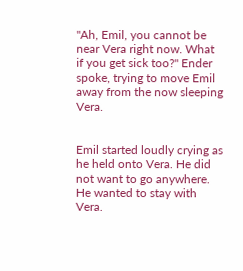"Ah, Emil, you cannot be near Vera right now. What if you get sick too?" Ender spoke, trying to move Emil away from the now sleeping Vera.


Emil started loudly crying as he held onto Vera. He did not want to go anywhere. He wanted to stay with Vera.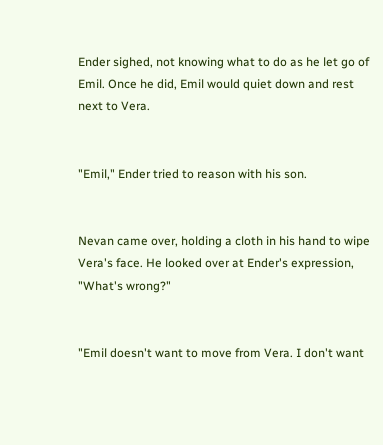Ender sighed, not knowing what to do as he let go of Emil. Once he did, Emil would quiet down and rest next to Vera.


"Emil," Ender tried to reason with his son.


Nevan came over, holding a cloth in his hand to wipe Vera's face. He looked over at Ender's expression, "What's wrong?"


"Emil doesn't want to move from Vera. I don't want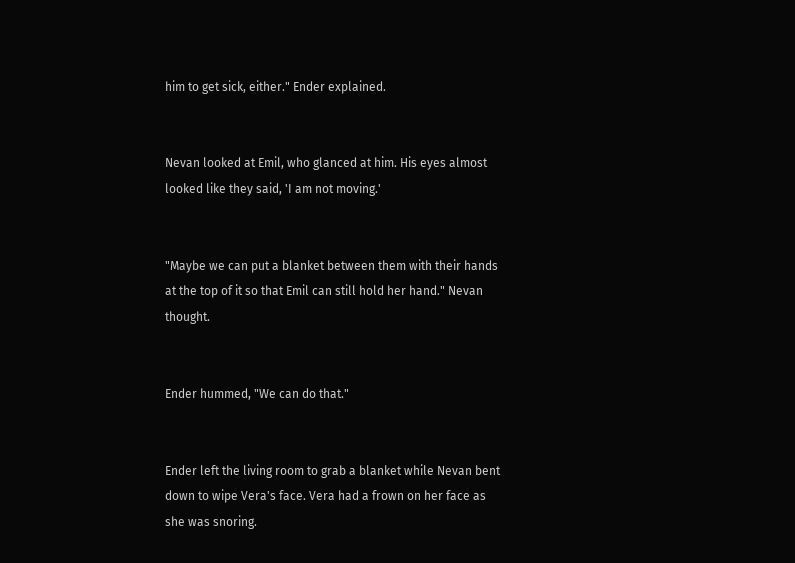him to get sick, either." Ender explained.


Nevan looked at Emil, who glanced at him. His eyes almost looked like they said, 'I am not moving.'


"Maybe we can put a blanket between them with their hands at the top of it so that Emil can still hold her hand." Nevan thought.


Ender hummed, "We can do that."


Ender left the living room to grab a blanket while Nevan bent down to wipe Vera's face. Vera had a frown on her face as she was snoring.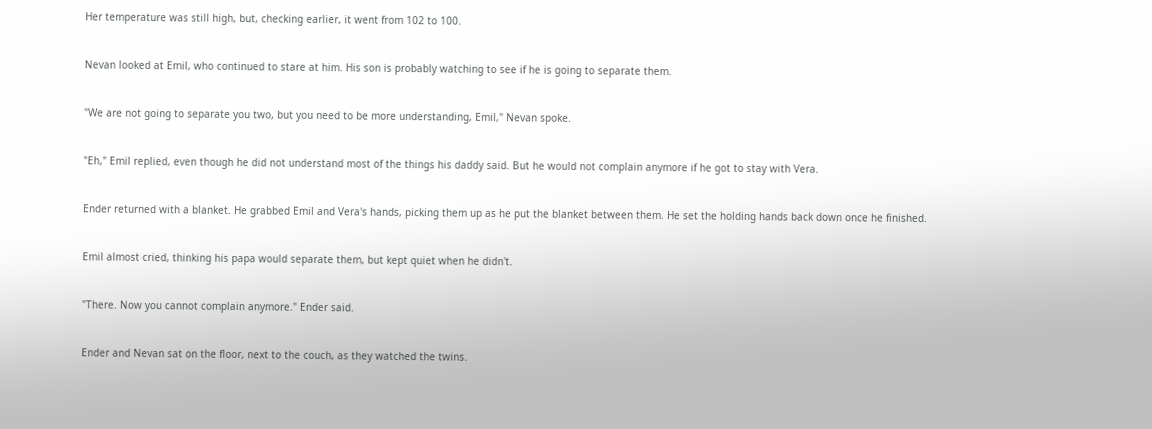Her temperature was still high, but, checking earlier, it went from 102 to 100.


Nevan looked at Emil, who continued to stare at him. His son is probably watching to see if he is going to separate them.


"We are not going to separate you two, but you need to be more understanding, Emil," Nevan spoke.


"Eh," Emil replied, even though he did not understand most of the things his daddy said. But he would not complain anymore if he got to stay with Vera.


Ender returned with a blanket. He grabbed Emil and Vera's hands, picking them up as he put the blanket between them. He set the holding hands back down once he finished.


Emil almost cried, thinking his papa would separate them, but kept quiet when he didn't.


"There. Now you cannot complain anymore." Ender said.


Ender and Nevan sat on the floor, next to the couch, as they watched the twins.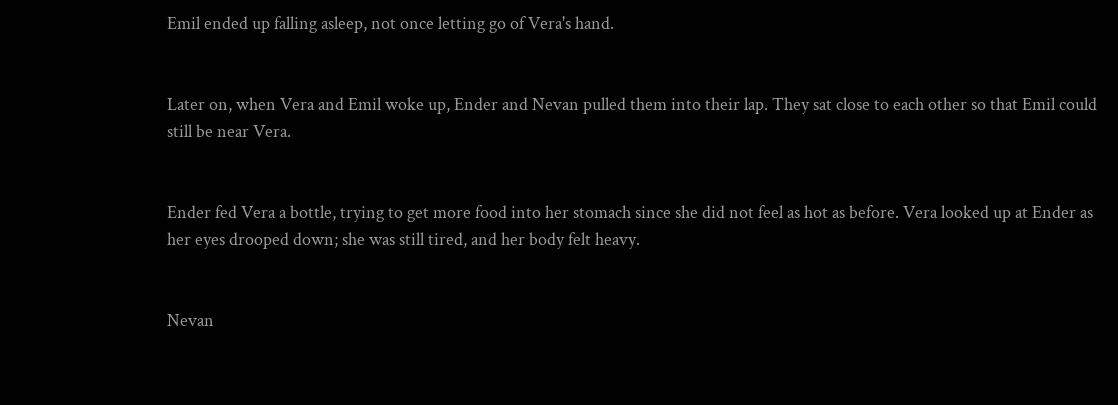Emil ended up falling asleep, not once letting go of Vera's hand.


Later on, when Vera and Emil woke up, Ender and Nevan pulled them into their lap. They sat close to each other so that Emil could still be near Vera.


Ender fed Vera a bottle, trying to get more food into her stomach since she did not feel as hot as before. Vera looked up at Ender as her eyes drooped down; she was still tired, and her body felt heavy.


Nevan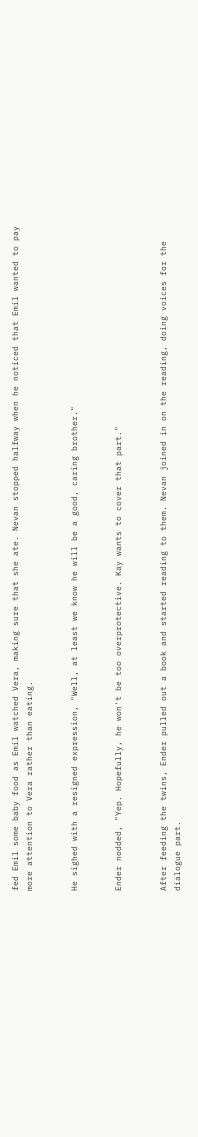fed Emil some baby food as Emil watched Vera, making sure that she ate. Nevan stopped halfway when he noticed that Emil wanted to pay more attention to Vera rather than eating.


He sighed with a resigned expression, "Well, at least we know he will be a good, caring brother."


Ender nodded, "Yep. Hopefully, he won't be too overprotective. Kay wants to cover that part."


After feeding the twins, Ender pulled out a book and started reading to them. Nevan joined in on the reading, doing voices for the dialogue part.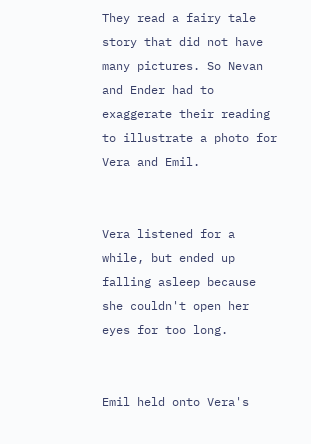They read a fairy tale story that did not have many pictures. So Nevan and Ender had to exaggerate their reading to illustrate a photo for Vera and Emil.


Vera listened for a while, but ended up falling asleep because she couldn't open her eyes for too long.


Emil held onto Vera's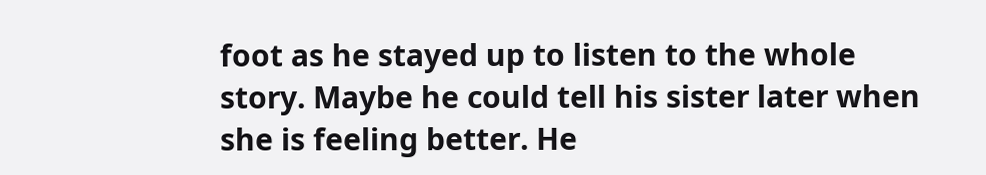foot as he stayed up to listen to the whole story. Maybe he could tell his sister later when she is feeling better. He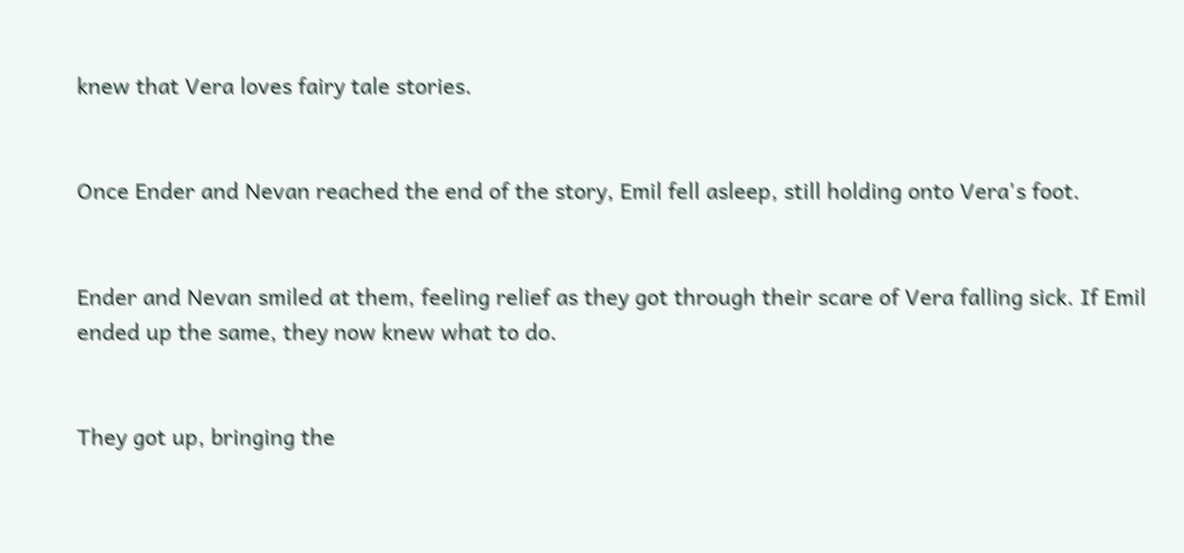knew that Vera loves fairy tale stories.


Once Ender and Nevan reached the end of the story, Emil fell asleep, still holding onto Vera's foot.


Ender and Nevan smiled at them, feeling relief as they got through their scare of Vera falling sick. If Emil ended up the same, they now knew what to do.


They got up, bringing the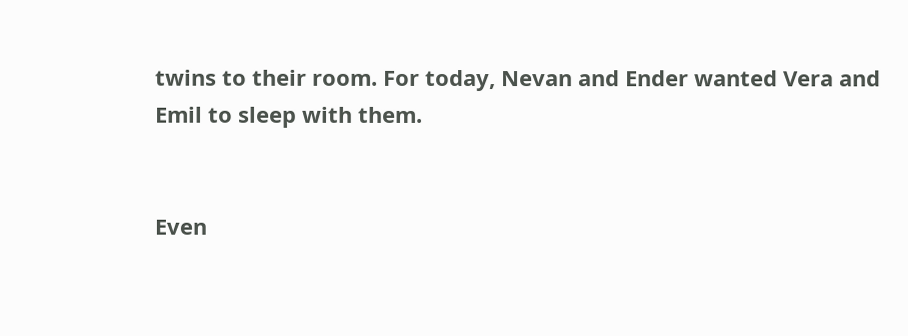twins to their room. For today, Nevan and Ender wanted Vera and Emil to sleep with them.


Even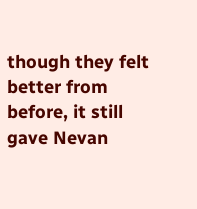though they felt better from before, it still gave Nevan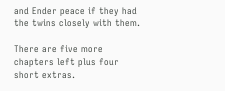and Ender peace if they had the twins closely with them.

There are five more chapters left plus four short extras.